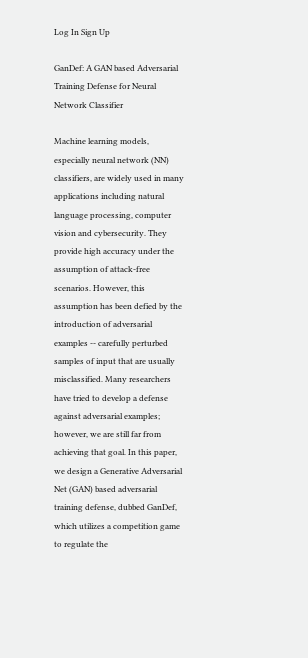Log In Sign Up

GanDef: A GAN based Adversarial Training Defense for Neural Network Classifier

Machine learning models, especially neural network (NN) classifiers, are widely used in many applications including natural language processing, computer vision and cybersecurity. They provide high accuracy under the assumption of attack-free scenarios. However, this assumption has been defied by the introduction of adversarial examples -- carefully perturbed samples of input that are usually misclassified. Many researchers have tried to develop a defense against adversarial examples; however, we are still far from achieving that goal. In this paper, we design a Generative Adversarial Net (GAN) based adversarial training defense, dubbed GanDef, which utilizes a competition game to regulate the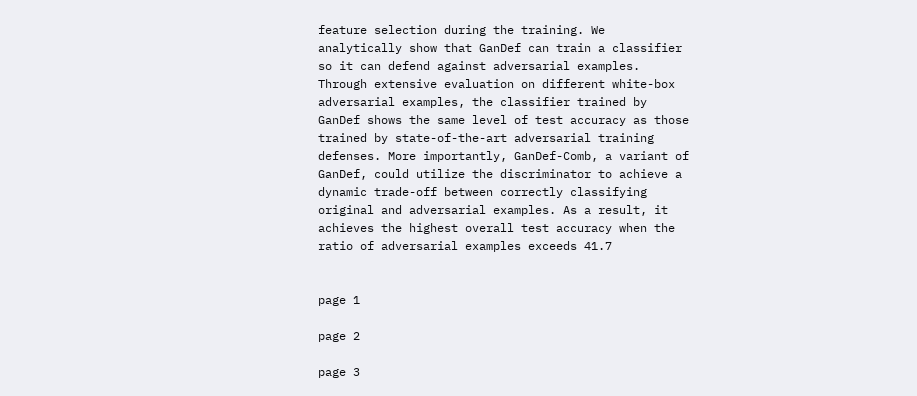feature selection during the training. We analytically show that GanDef can train a classifier so it can defend against adversarial examples. Through extensive evaluation on different white-box adversarial examples, the classifier trained by GanDef shows the same level of test accuracy as those trained by state-of-the-art adversarial training defenses. More importantly, GanDef-Comb, a variant of GanDef, could utilize the discriminator to achieve a dynamic trade-off between correctly classifying original and adversarial examples. As a result, it achieves the highest overall test accuracy when the ratio of adversarial examples exceeds 41.7


page 1

page 2

page 3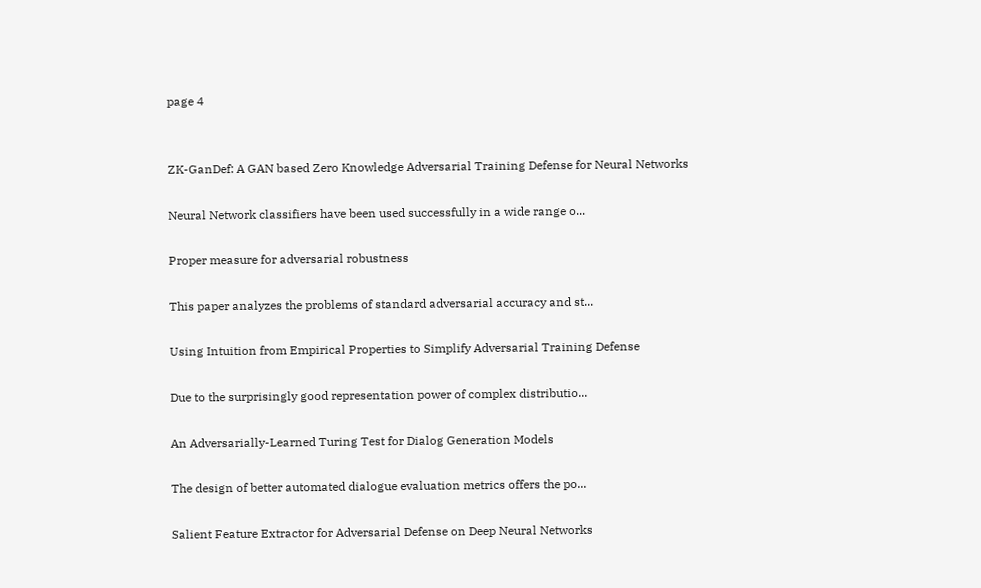page 4


ZK-GanDef: A GAN based Zero Knowledge Adversarial Training Defense for Neural Networks

Neural Network classifiers have been used successfully in a wide range o...

Proper measure for adversarial robustness

This paper analyzes the problems of standard adversarial accuracy and st...

Using Intuition from Empirical Properties to Simplify Adversarial Training Defense

Due to the surprisingly good representation power of complex distributio...

An Adversarially-Learned Turing Test for Dialog Generation Models

The design of better automated dialogue evaluation metrics offers the po...

Salient Feature Extractor for Adversarial Defense on Deep Neural Networks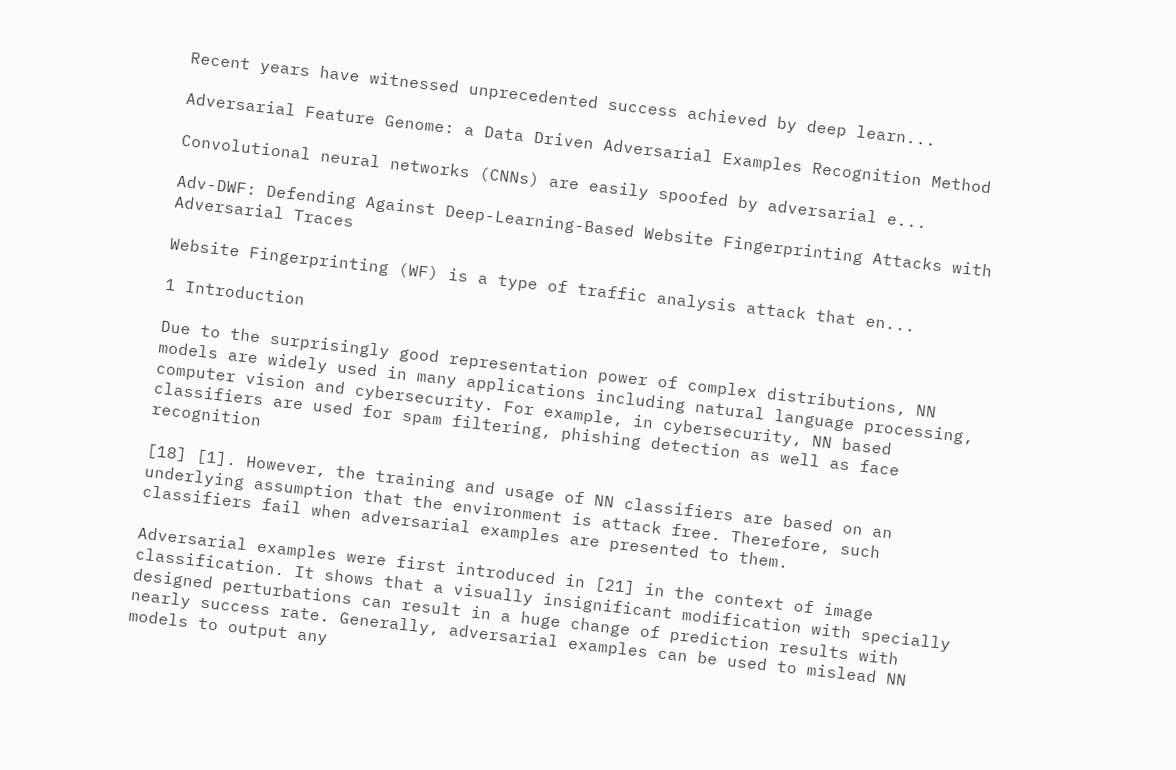Recent years have witnessed unprecedented success achieved by deep learn...

Adversarial Feature Genome: a Data Driven Adversarial Examples Recognition Method

Convolutional neural networks (CNNs) are easily spoofed by adversarial e...

Adv-DWF: Defending Against Deep-Learning-Based Website Fingerprinting Attacks with Adversarial Traces

Website Fingerprinting (WF) is a type of traffic analysis attack that en...

1 Introduction

Due to the surprisingly good representation power of complex distributions, NN models are widely used in many applications including natural language processing, computer vision and cybersecurity. For example, in cybersecurity, NN based classifiers are used for spam filtering, phishing detection as well as face recognition

[18] [1]. However, the training and usage of NN classifiers are based on an underlying assumption that the environment is attack free. Therefore, such classifiers fail when adversarial examples are presented to them.

Adversarial examples were first introduced in [21] in the context of image classification. It shows that a visually insignificant modification with specially designed perturbations can result in a huge change of prediction results with nearly success rate. Generally, adversarial examples can be used to mislead NN models to output any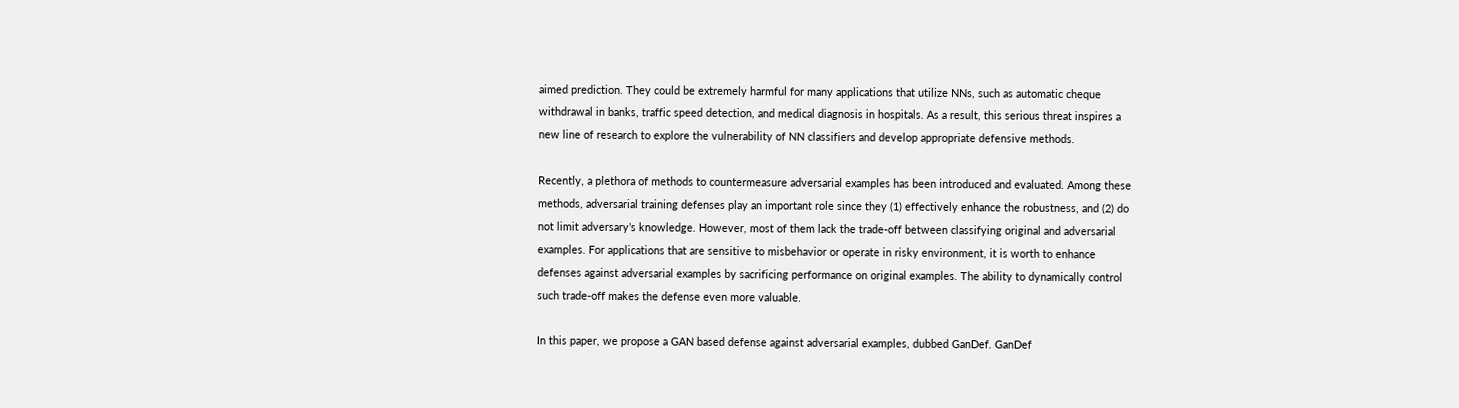aimed prediction. They could be extremely harmful for many applications that utilize NNs, such as automatic cheque withdrawal in banks, traffic speed detection, and medical diagnosis in hospitals. As a result, this serious threat inspires a new line of research to explore the vulnerability of NN classifiers and develop appropriate defensive methods.

Recently, a plethora of methods to countermeasure adversarial examples has been introduced and evaluated. Among these methods, adversarial training defenses play an important role since they (1) effectively enhance the robustness, and (2) do not limit adversary’s knowledge. However, most of them lack the trade-off between classifying original and adversarial examples. For applications that are sensitive to misbehavior or operate in risky environment, it is worth to enhance defenses against adversarial examples by sacrificing performance on original examples. The ability to dynamically control such trade-off makes the defense even more valuable.

In this paper, we propose a GAN based defense against adversarial examples, dubbed GanDef. GanDef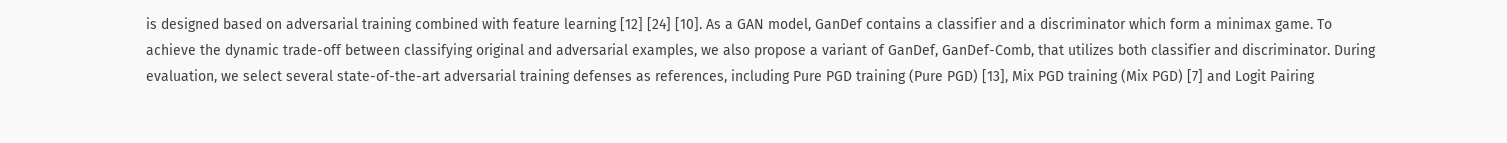is designed based on adversarial training combined with feature learning [12] [24] [10]. As a GAN model, GanDef contains a classifier and a discriminator which form a minimax game. To achieve the dynamic trade-off between classifying original and adversarial examples, we also propose a variant of GanDef, GanDef-Comb, that utilizes both classifier and discriminator. During evaluation, we select several state-of-the-art adversarial training defenses as references, including Pure PGD training (Pure PGD) [13], Mix PGD training (Mix PGD) [7] and Logit Pairing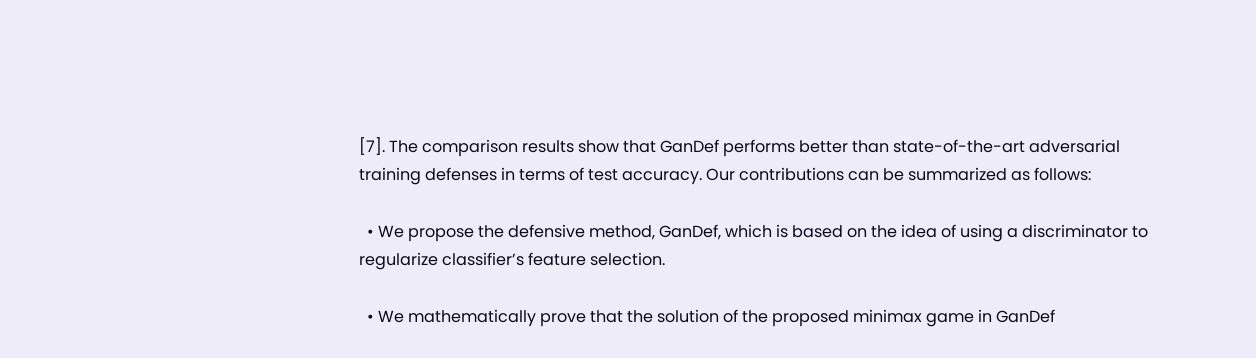[7]. The comparison results show that GanDef performs better than state-of-the-art adversarial training defenses in terms of test accuracy. Our contributions can be summarized as follows:

  • We propose the defensive method, GanDef, which is based on the idea of using a discriminator to regularize classifier’s feature selection.

  • We mathematically prove that the solution of the proposed minimax game in GanDef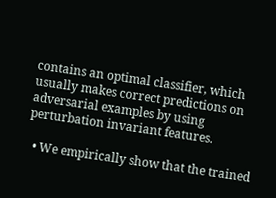contains an optimal classifier, which usually makes correct predictions on adversarial examples by using perturbation invariant features.

  • We empirically show that the trained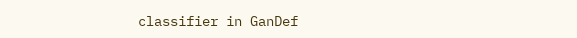classifier in GanDef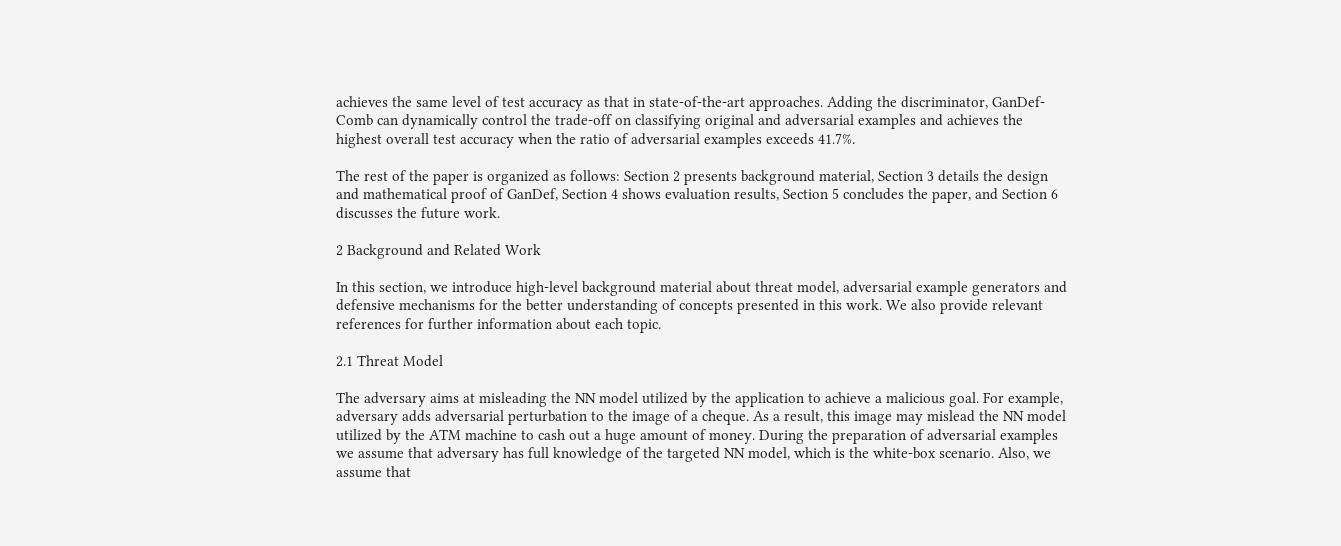achieves the same level of test accuracy as that in state-of-the-art approaches. Adding the discriminator, GanDef-Comb can dynamically control the trade-off on classifying original and adversarial examples and achieves the highest overall test accuracy when the ratio of adversarial examples exceeds 41.7%.

The rest of the paper is organized as follows: Section 2 presents background material, Section 3 details the design and mathematical proof of GanDef, Section 4 shows evaluation results, Section 5 concludes the paper, and Section 6 discusses the future work.

2 Background and Related Work

In this section, we introduce high-level background material about threat model, adversarial example generators and defensive mechanisms for the better understanding of concepts presented in this work. We also provide relevant references for further information about each topic.

2.1 Threat Model

The adversary aims at misleading the NN model utilized by the application to achieve a malicious goal. For example, adversary adds adversarial perturbation to the image of a cheque. As a result, this image may mislead the NN model utilized by the ATM machine to cash out a huge amount of money. During the preparation of adversarial examples we assume that adversary has full knowledge of the targeted NN model, which is the white-box scenario. Also, we assume that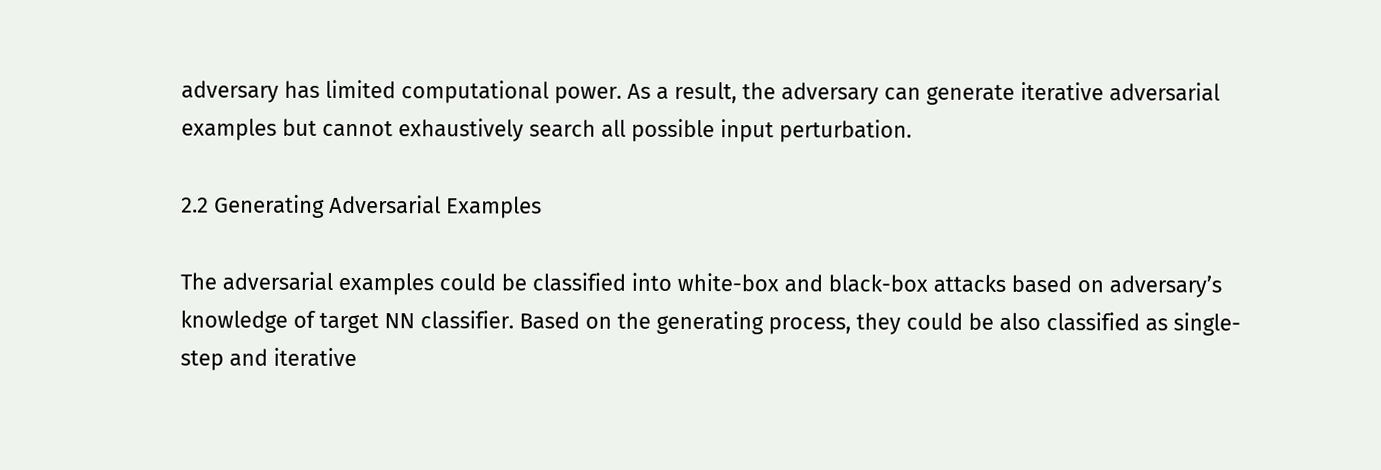adversary has limited computational power. As a result, the adversary can generate iterative adversarial examples but cannot exhaustively search all possible input perturbation.

2.2 Generating Adversarial Examples

The adversarial examples could be classified into white-box and black-box attacks based on adversary’s knowledge of target NN classifier. Based on the generating process, they could be also classified as single-step and iterative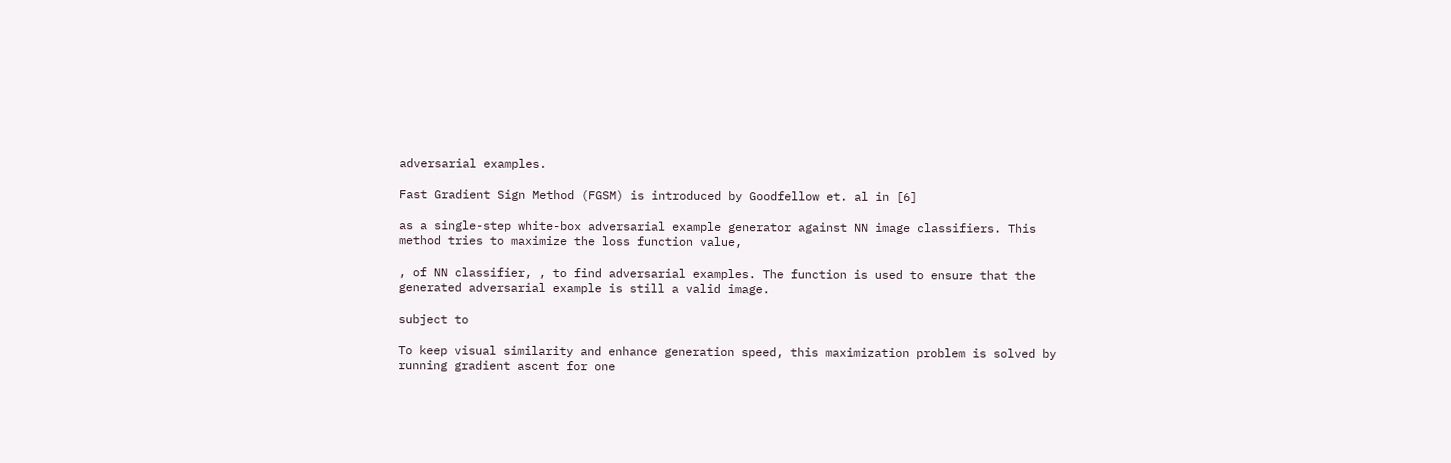adversarial examples.

Fast Gradient Sign Method (FGSM) is introduced by Goodfellow et. al in [6]

as a single-step white-box adversarial example generator against NN image classifiers. This method tries to maximize the loss function value,

, of NN classifier, , to find adversarial examples. The function is used to ensure that the generated adversarial example is still a valid image.

subject to

To keep visual similarity and enhance generation speed, this maximization problem is solved by running gradient ascent for one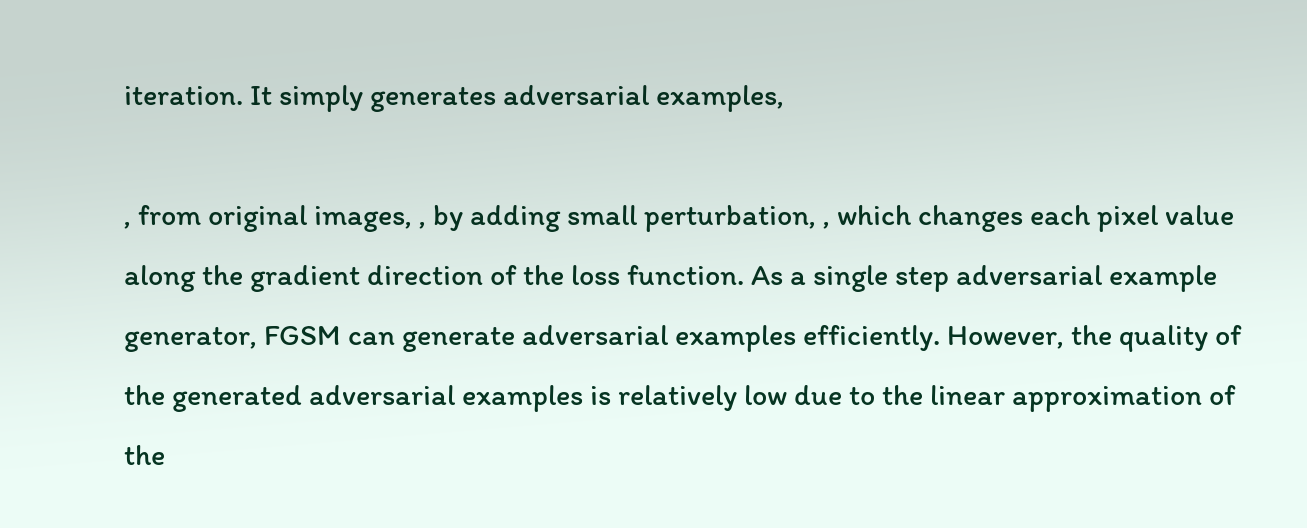iteration. It simply generates adversarial examples,

, from original images, , by adding small perturbation, , which changes each pixel value along the gradient direction of the loss function. As a single step adversarial example generator, FGSM can generate adversarial examples efficiently. However, the quality of the generated adversarial examples is relatively low due to the linear approximation of the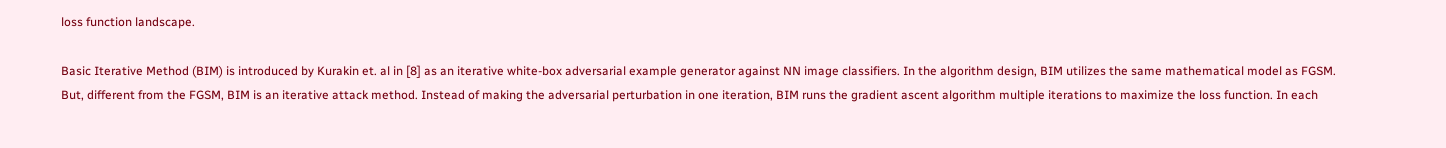loss function landscape.

Basic Iterative Method (BIM) is introduced by Kurakin et. al in [8] as an iterative white-box adversarial example generator against NN image classifiers. In the algorithm design, BIM utilizes the same mathematical model as FGSM. But, different from the FGSM, BIM is an iterative attack method. Instead of making the adversarial perturbation in one iteration, BIM runs the gradient ascent algorithm multiple iterations to maximize the loss function. In each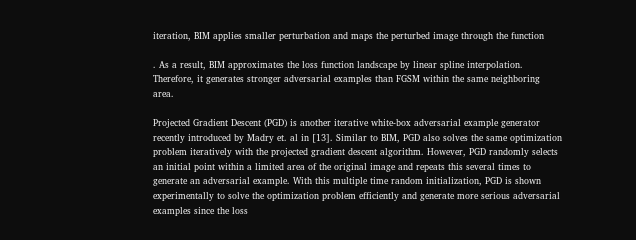iteration, BIM applies smaller perturbation and maps the perturbed image through the function

. As a result, BIM approximates the loss function landscape by linear spline interpolation. Therefore, it generates stronger adversarial examples than FGSM within the same neighboring area.

Projected Gradient Descent (PGD) is another iterative white-box adversarial example generator recently introduced by Madry et. al in [13]. Similar to BIM, PGD also solves the same optimization problem iteratively with the projected gradient descent algorithm. However, PGD randomly selects an initial point within a limited area of the original image and repeats this several times to generate an adversarial example. With this multiple time random initialization, PGD is shown experimentally to solve the optimization problem efficiently and generate more serious adversarial examples since the loss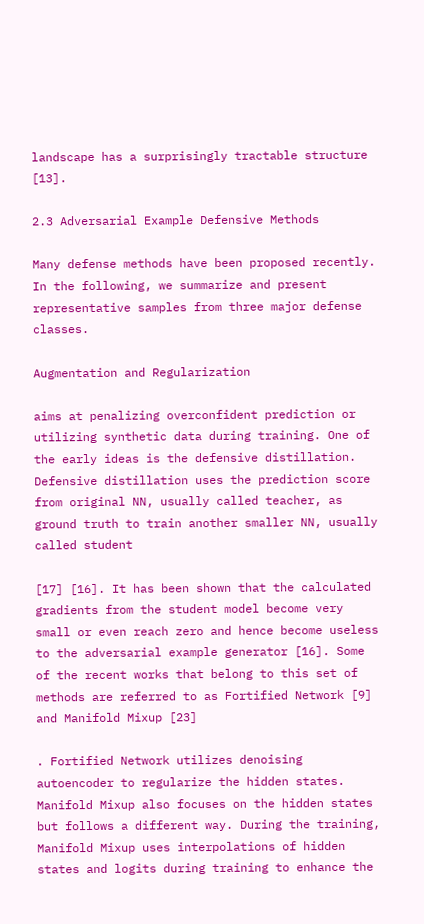landscape has a surprisingly tractable structure [13].

2.3 Adversarial Example Defensive Methods

Many defense methods have been proposed recently. In the following, we summarize and present representative samples from three major defense classes.

Augmentation and Regularization

aims at penalizing overconfident prediction or utilizing synthetic data during training. One of the early ideas is the defensive distillation. Defensive distillation uses the prediction score from original NN, usually called teacher, as ground truth to train another smaller NN, usually called student

[17] [16]. It has been shown that the calculated gradients from the student model become very small or even reach zero and hence become useless to the adversarial example generator [16]. Some of the recent works that belong to this set of methods are referred to as Fortified Network [9] and Manifold Mixup [23]

. Fortified Network utilizes denoising autoencoder to regularize the hidden states. Manifold Mixup also focuses on the hidden states but follows a different way. During the training, Manifold Mixup uses interpolations of hidden states and logits during training to enhance the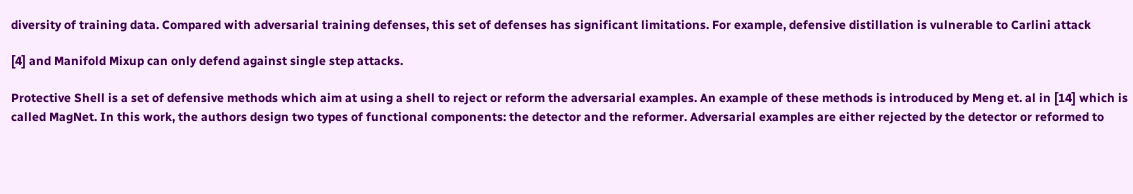diversity of training data. Compared with adversarial training defenses, this set of defenses has significant limitations. For example, defensive distillation is vulnerable to Carlini attack

[4] and Manifold Mixup can only defend against single step attacks.

Protective Shell is a set of defensive methods which aim at using a shell to reject or reform the adversarial examples. An example of these methods is introduced by Meng et. al in [14] which is called MagNet. In this work, the authors design two types of functional components: the detector and the reformer. Adversarial examples are either rejected by the detector or reformed to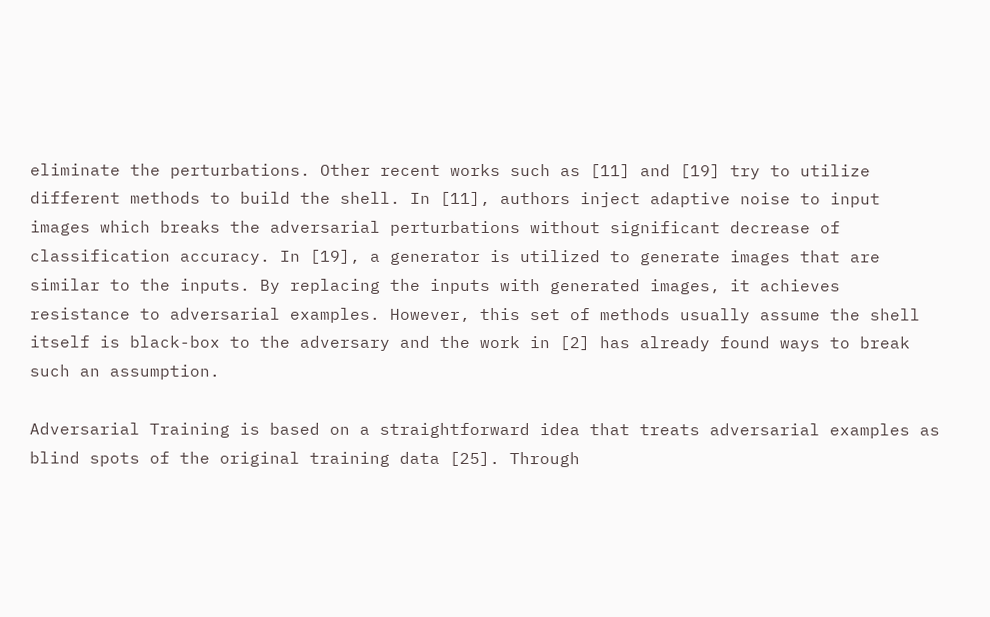eliminate the perturbations. Other recent works such as [11] and [19] try to utilize different methods to build the shell. In [11], authors inject adaptive noise to input images which breaks the adversarial perturbations without significant decrease of classification accuracy. In [19], a generator is utilized to generate images that are similar to the inputs. By replacing the inputs with generated images, it achieves resistance to adversarial examples. However, this set of methods usually assume the shell itself is black-box to the adversary and the work in [2] has already found ways to break such an assumption.

Adversarial Training is based on a straightforward idea that treats adversarial examples as blind spots of the original training data [25]. Through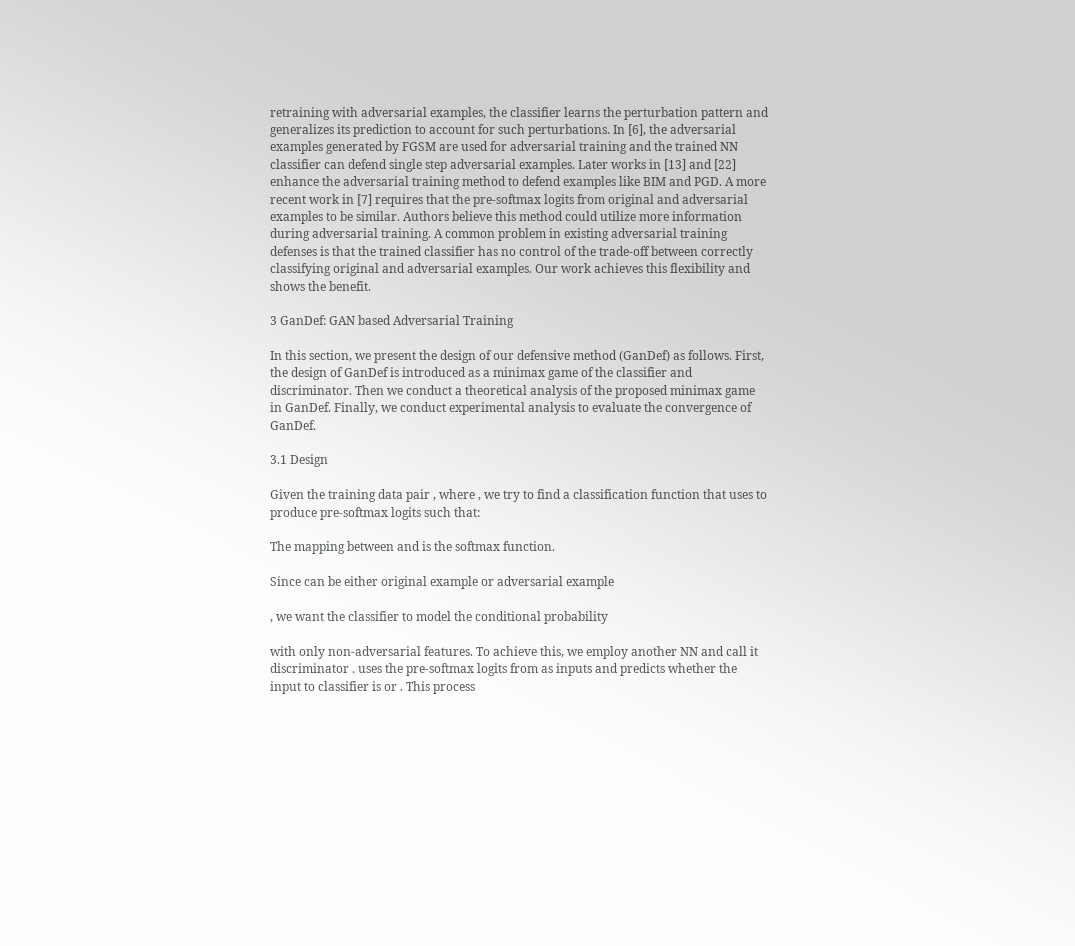retraining with adversarial examples, the classifier learns the perturbation pattern and generalizes its prediction to account for such perturbations. In [6], the adversarial examples generated by FGSM are used for adversarial training and the trained NN classifier can defend single step adversarial examples. Later works in [13] and [22] enhance the adversarial training method to defend examples like BIM and PGD. A more recent work in [7] requires that the pre-softmax logits from original and adversarial examples to be similar. Authors believe this method could utilize more information during adversarial training. A common problem in existing adversarial training defenses is that the trained classifier has no control of the trade-off between correctly classifying original and adversarial examples. Our work achieves this flexibility and shows the benefit.

3 GanDef: GAN based Adversarial Training

In this section, we present the design of our defensive method (GanDef) as follows. First, the design of GanDef is introduced as a minimax game of the classifier and discriminator. Then we conduct a theoretical analysis of the proposed minimax game in GanDef. Finally, we conduct experimental analysis to evaluate the convergence of GanDef.

3.1 Design

Given the training data pair , where , we try to find a classification function that uses to produce pre-softmax logits such that:

The mapping between and is the softmax function.

Since can be either original example or adversarial example

, we want the classifier to model the conditional probability

with only non-adversarial features. To achieve this, we employ another NN and call it discriminator . uses the pre-softmax logits from as inputs and predicts whether the input to classifier is or . This process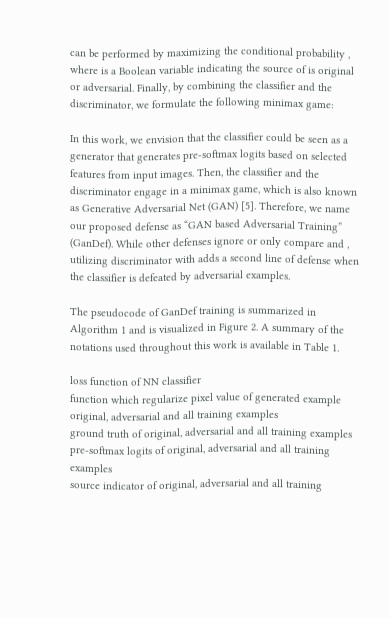can be performed by maximizing the conditional probability , where is a Boolean variable indicating the source of is original or adversarial. Finally, by combining the classifier and the discriminator, we formulate the following minimax game:

In this work, we envision that the classifier could be seen as a generator that generates pre-softmax logits based on selected features from input images. Then, the classifier and the discriminator engage in a minimax game, which is also known as Generative Adversarial Net (GAN) [5]. Therefore, we name our proposed defense as “GAN based Adversarial Training” (GanDef). While other defenses ignore or only compare and , utilizing discriminator with adds a second line of defense when the classifier is defeated by adversarial examples.

The pseudocode of GanDef training is summarized in Algorithm 1 and is visualized in Figure 2. A summary of the notations used throughout this work is available in Table 1.

loss function of NN classifier
function which regularize pixel value of generated example
original, adversarial and all training examples
ground truth of original, adversarial and all training examples
pre-softmax logits of original, adversarial and all training examples
source indicator of original, adversarial and all training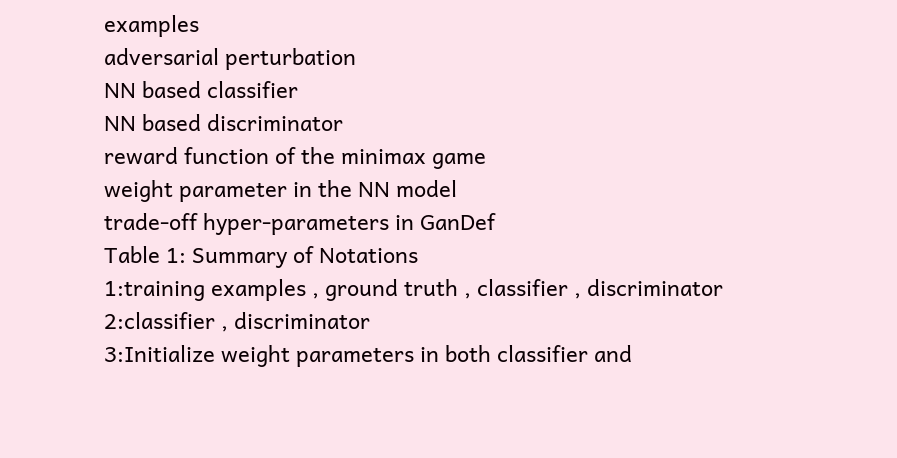examples
adversarial perturbation
NN based classifier
NN based discriminator
reward function of the minimax game
weight parameter in the NN model
trade-off hyper-parameters in GanDef
Table 1: Summary of Notations
1:training examples , ground truth , classifier , discriminator
2:classifier , discriminator
3:Initialize weight parameters in both classifier and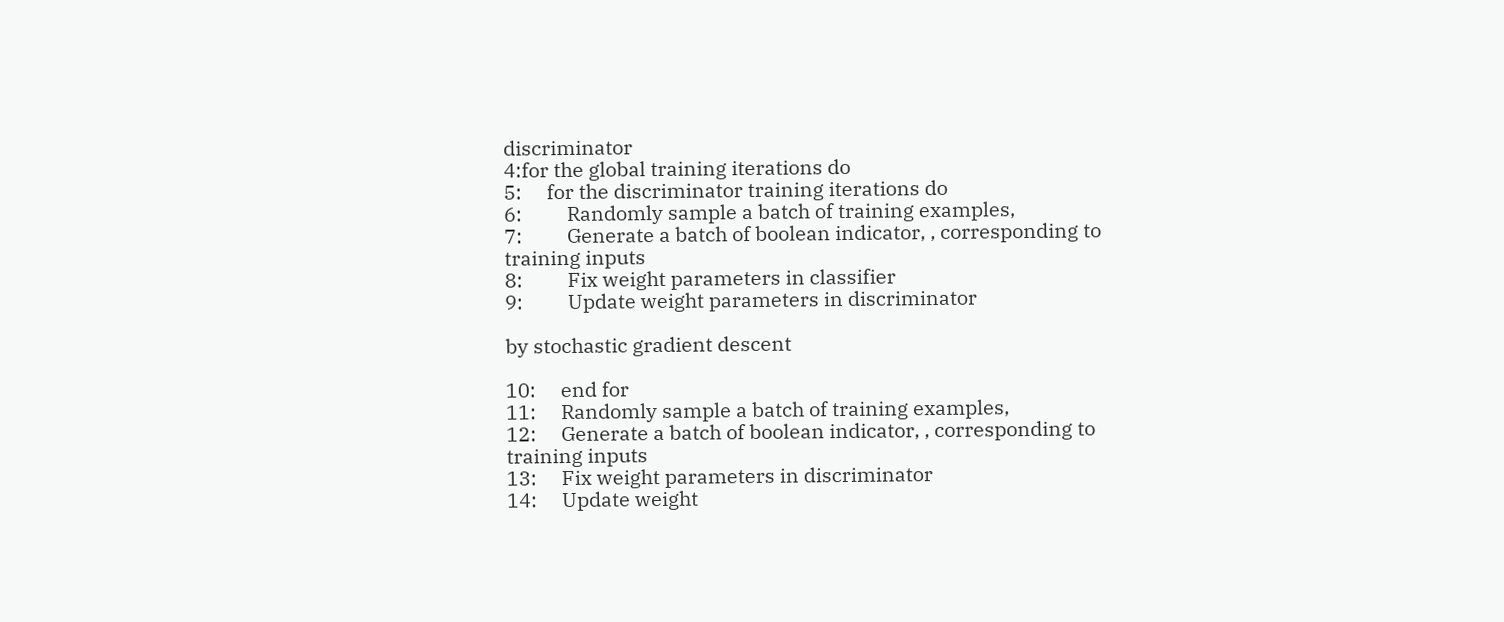discriminator
4:for the global training iterations do
5:     for the discriminator training iterations do
6:         Randomly sample a batch of training examples,
7:         Generate a batch of boolean indicator, , corresponding to training inputs
8:         Fix weight parameters in classifier
9:         Update weight parameters in discriminator

by stochastic gradient descent

10:     end for
11:     Randomly sample a batch of training examples,
12:     Generate a batch of boolean indicator, , corresponding to training inputs
13:     Fix weight parameters in discriminator
14:     Update weight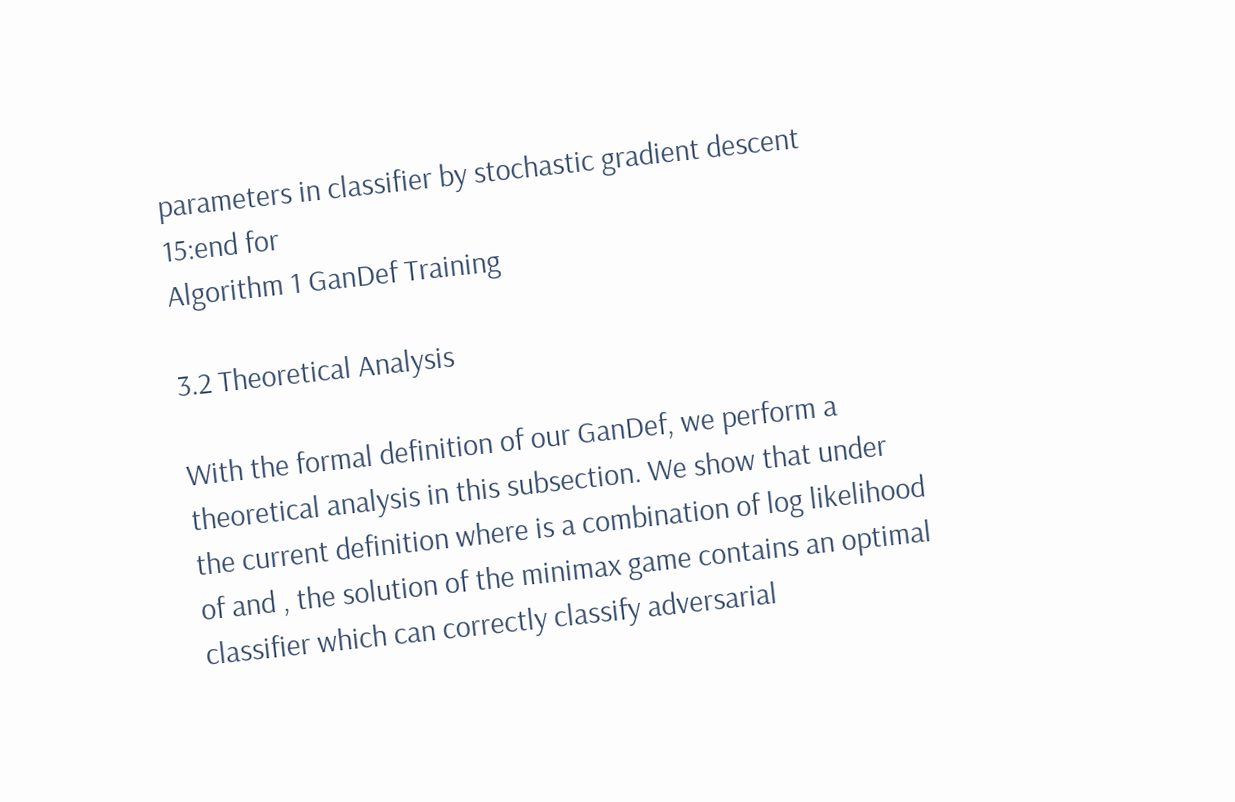parameters in classifier by stochastic gradient descent
15:end for
Algorithm 1 GanDef Training

3.2 Theoretical Analysis

With the formal definition of our GanDef, we perform a theoretical analysis in this subsection. We show that under the current definition where is a combination of log likelihood of and , the solution of the minimax game contains an optimal classifier which can correctly classify adversarial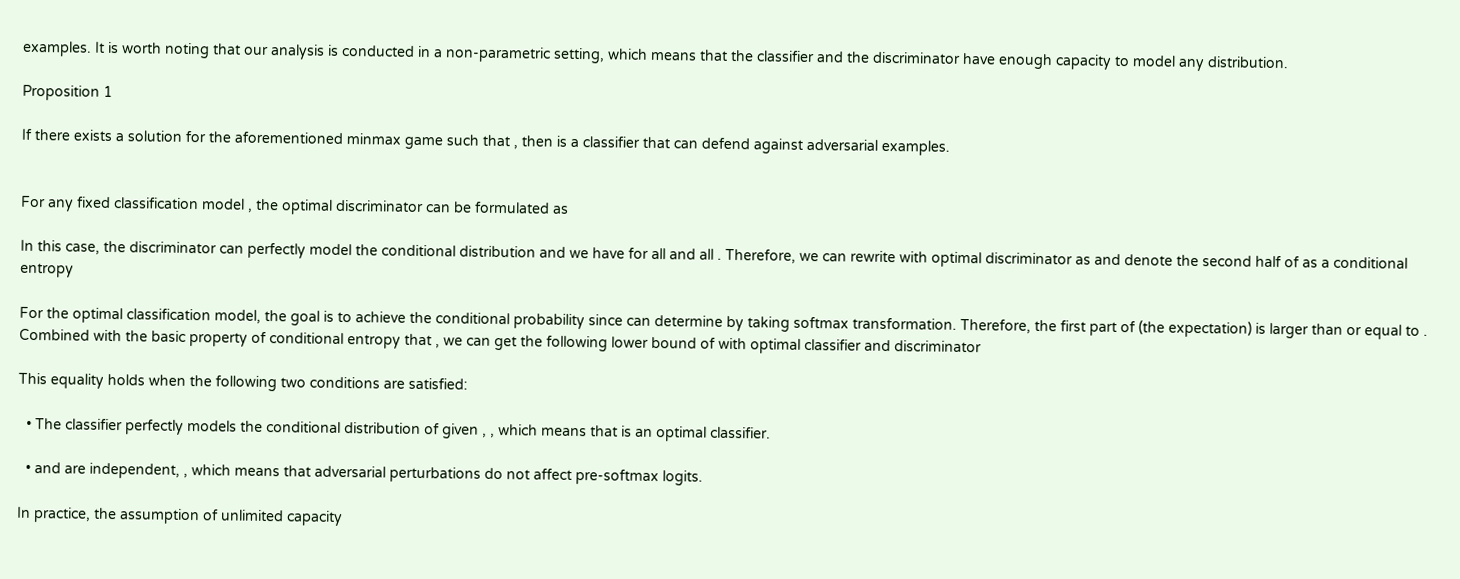examples. It is worth noting that our analysis is conducted in a non-parametric setting, which means that the classifier and the discriminator have enough capacity to model any distribution.

Proposition 1

If there exists a solution for the aforementioned minmax game such that , then is a classifier that can defend against adversarial examples.


For any fixed classification model , the optimal discriminator can be formulated as

In this case, the discriminator can perfectly model the conditional distribution and we have for all and all . Therefore, we can rewrite with optimal discriminator as and denote the second half of as a conditional entropy

For the optimal classification model, the goal is to achieve the conditional probability since can determine by taking softmax transformation. Therefore, the first part of (the expectation) is larger than or equal to . Combined with the basic property of conditional entropy that , we can get the following lower bound of with optimal classifier and discriminator

This equality holds when the following two conditions are satisfied:

  • The classifier perfectly models the conditional distribution of given , , which means that is an optimal classifier.

  • and are independent, , which means that adversarial perturbations do not affect pre-softmax logits.

In practice, the assumption of unlimited capacity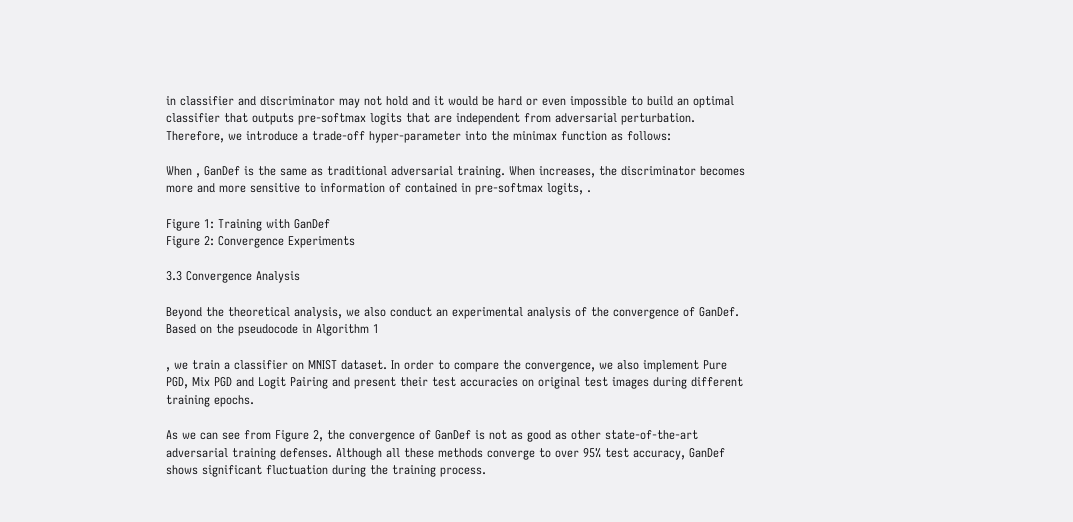in classifier and discriminator may not hold and it would be hard or even impossible to build an optimal classifier that outputs pre-softmax logits that are independent from adversarial perturbation. Therefore, we introduce a trade-off hyper-parameter into the minimax function as follows:

When , GanDef is the same as traditional adversarial training. When increases, the discriminator becomes more and more sensitive to information of contained in pre-softmax logits, .

Figure 1: Training with GanDef
Figure 2: Convergence Experiments

3.3 Convergence Analysis

Beyond the theoretical analysis, we also conduct an experimental analysis of the convergence of GanDef. Based on the pseudocode in Algorithm 1

, we train a classifier on MNIST dataset. In order to compare the convergence, we also implement Pure PGD, Mix PGD and Logit Pairing and present their test accuracies on original test images during different training epochs.

As we can see from Figure 2, the convergence of GanDef is not as good as other state-of-the-art adversarial training defenses. Although all these methods converge to over 95% test accuracy, GanDef shows significant fluctuation during the training process.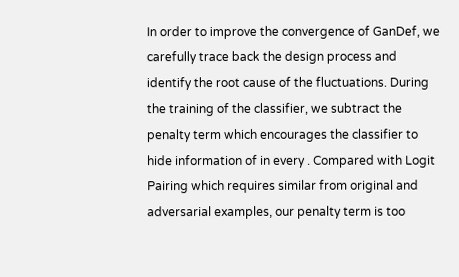In order to improve the convergence of GanDef, we carefully trace back the design process and identify the root cause of the fluctuations. During the training of the classifier, we subtract the penalty term which encourages the classifier to hide information of in every . Compared with Logit Pairing which requires similar from original and adversarial examples, our penalty term is too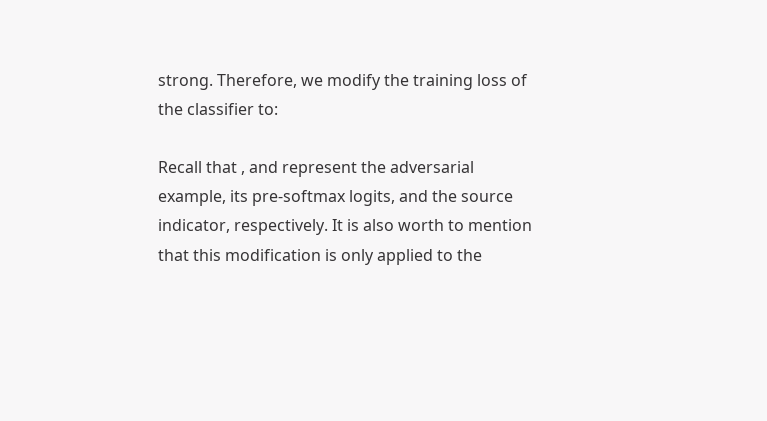strong. Therefore, we modify the training loss of the classifier to:

Recall that , and represent the adversarial example, its pre-softmax logits, and the source indicator, respectively. It is also worth to mention that this modification is only applied to the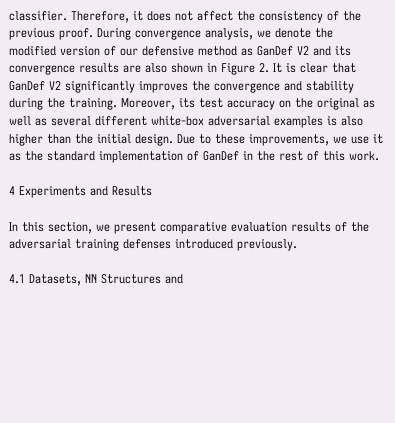classifier. Therefore, it does not affect the consistency of the previous proof. During convergence analysis, we denote the modified version of our defensive method as GanDef V2 and its convergence results are also shown in Figure 2. It is clear that GanDef V2 significantly improves the convergence and stability during the training. Moreover, its test accuracy on the original as well as several different white-box adversarial examples is also higher than the initial design. Due to these improvements, we use it as the standard implementation of GanDef in the rest of this work.

4 Experiments and Results

In this section, we present comparative evaluation results of the adversarial training defenses introduced previously.

4.1 Datasets, NN Structures and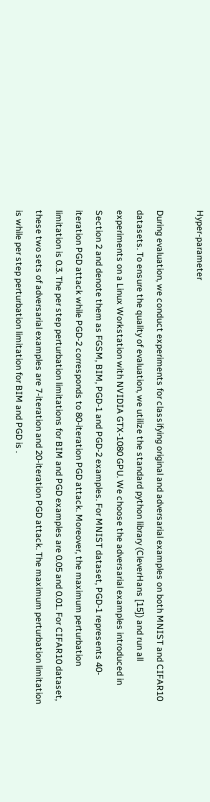Hyper-parameter

During evaluation, we conduct experiments for classifying original and adversarial examples on both MNIST and CIFAR10 datasets. To ensure the quality of evaluation, we utilize the standard python library (CleverHans [15]) and run all experiments on a Linux Workstation with NVIDIA GTX-1080 GPU. We choose the adversarial examples introduced in Section 2 and denote them as FGSM, BIM, PGD-1 and PGD-2 examples. For MNIST dataset, PGD-1 represents 40-iteration PGD attack while PGD-2 corresponds to 80-iteration PGD attack. Moreover, the maximum perturbation limitation is 0.3. The per step perturbation limitations for BIM and PGD examples are 0.05 and 0.01. For CIFAR10 dataset, these two sets of adversarial examples are 7-iteration and 20-iteration PGD attack. The maximum perturbation limitation is while per step perturbation limitation for BIM and PGD is .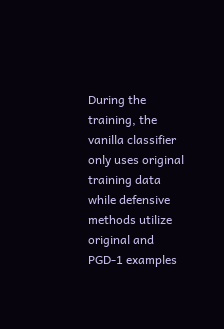During the training, the vanilla classifier only uses original training data while defensive methods utilize original and PGD-1 examples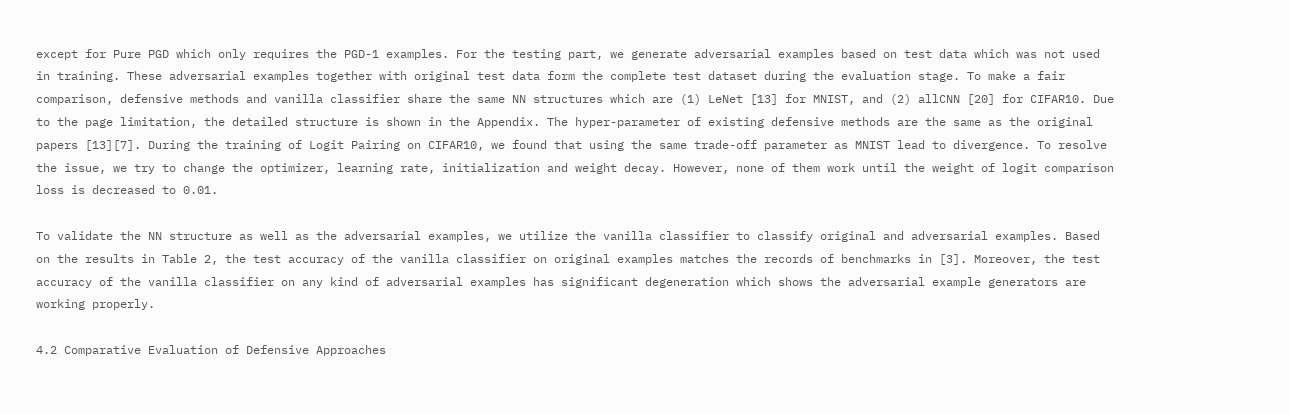except for Pure PGD which only requires the PGD-1 examples. For the testing part, we generate adversarial examples based on test data which was not used in training. These adversarial examples together with original test data form the complete test dataset during the evaluation stage. To make a fair comparison, defensive methods and vanilla classifier share the same NN structures which are (1) LeNet [13] for MNIST, and (2) allCNN [20] for CIFAR10. Due to the page limitation, the detailed structure is shown in the Appendix. The hyper-parameter of existing defensive methods are the same as the original papers [13][7]. During the training of Logit Pairing on CIFAR10, we found that using the same trade-off parameter as MNIST lead to divergence. To resolve the issue, we try to change the optimizer, learning rate, initialization and weight decay. However, none of them work until the weight of logit comparison loss is decreased to 0.01.

To validate the NN structure as well as the adversarial examples, we utilize the vanilla classifier to classify original and adversarial examples. Based on the results in Table 2, the test accuracy of the vanilla classifier on original examples matches the records of benchmarks in [3]. Moreover, the test accuracy of the vanilla classifier on any kind of adversarial examples has significant degeneration which shows the adversarial example generators are working properly.

4.2 Comparative Evaluation of Defensive Approaches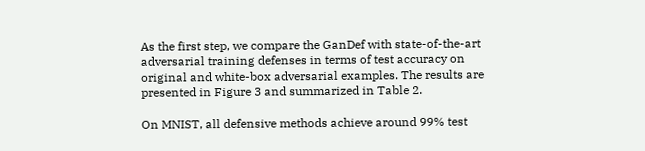As the first step, we compare the GanDef with state-of-the-art adversarial training defenses in terms of test accuracy on original and white-box adversarial examples. The results are presented in Figure 3 and summarized in Table 2.

On MNIST, all defensive methods achieve around 99% test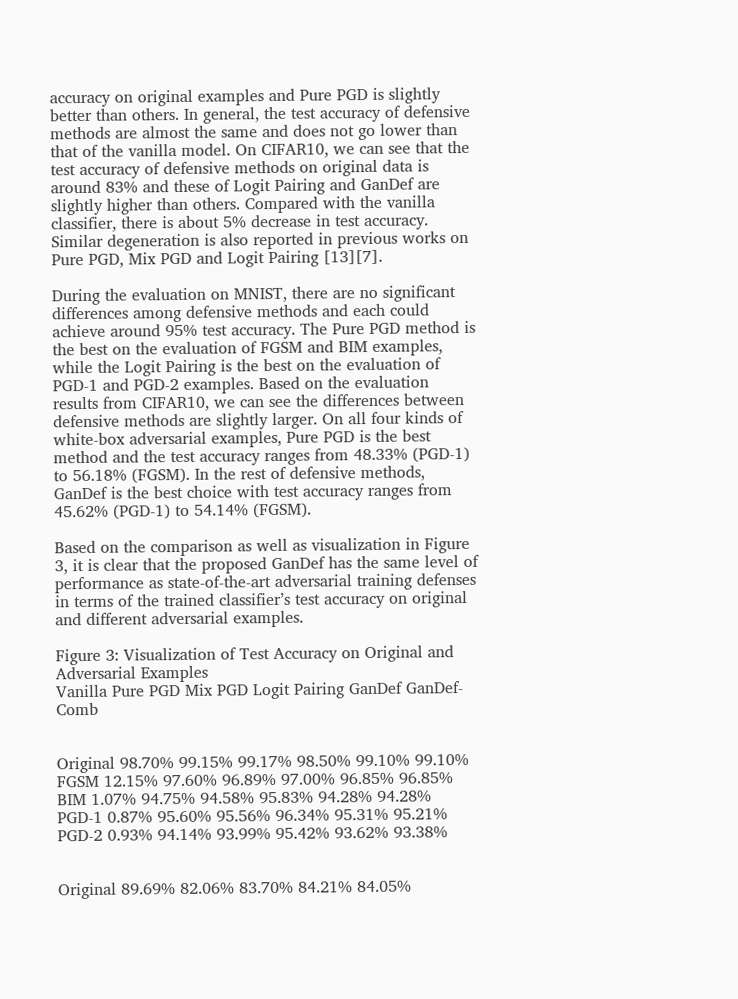accuracy on original examples and Pure PGD is slightly better than others. In general, the test accuracy of defensive methods are almost the same and does not go lower than that of the vanilla model. On CIFAR10, we can see that the test accuracy of defensive methods on original data is around 83% and these of Logit Pairing and GanDef are slightly higher than others. Compared with the vanilla classifier, there is about 5% decrease in test accuracy. Similar degeneration is also reported in previous works on Pure PGD, Mix PGD and Logit Pairing [13][7].

During the evaluation on MNIST, there are no significant differences among defensive methods and each could achieve around 95% test accuracy. The Pure PGD method is the best on the evaluation of FGSM and BIM examples, while the Logit Pairing is the best on the evaluation of PGD-1 and PGD-2 examples. Based on the evaluation results from CIFAR10, we can see the differences between defensive methods are slightly larger. On all four kinds of white-box adversarial examples, Pure PGD is the best method and the test accuracy ranges from 48.33% (PGD-1) to 56.18% (FGSM). In the rest of defensive methods, GanDef is the best choice with test accuracy ranges from 45.62% (PGD-1) to 54.14% (FGSM).

Based on the comparison as well as visualization in Figure 3, it is clear that the proposed GanDef has the same level of performance as state-of-the-art adversarial training defenses in terms of the trained classifier’s test accuracy on original and different adversarial examples.

Figure 3: Visualization of Test Accuracy on Original and Adversarial Examples
Vanilla Pure PGD Mix PGD Logit Pairing GanDef GanDef-Comb


Original 98.70% 99.15% 99.17% 98.50% 99.10% 99.10%
FGSM 12.15% 97.60% 96.89% 97.00% 96.85% 96.85%
BIM 1.07% 94.75% 94.58% 95.83% 94.28% 94.28%
PGD-1 0.87% 95.60% 95.56% 96.34% 95.31% 95.21%
PGD-2 0.93% 94.14% 93.99% 95.42% 93.62% 93.38%


Original 89.69% 82.06% 83.70% 84.21% 84.05%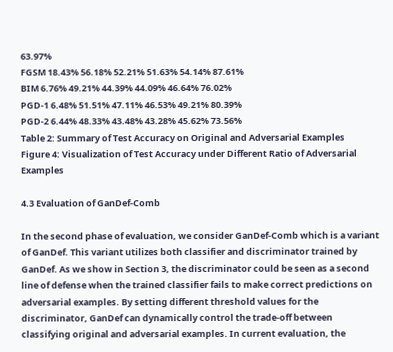63.97%
FGSM 18.43% 56.18% 52.21% 51.63% 54.14% 87.61%
BIM 6.76% 49.21% 44.39% 44.09% 46.64% 76.02%
PGD-1 6.48% 51.51% 47.11% 46.53% 49.21% 80.39%
PGD-2 6.44% 48.33% 43.48% 43.28% 45.62% 73.56%
Table 2: Summary of Test Accuracy on Original and Adversarial Examples
Figure 4: Visualization of Test Accuracy under Different Ratio of Adversarial Examples

4.3 Evaluation of GanDef-Comb

In the second phase of evaluation, we consider GanDef-Comb which is a variant of GanDef. This variant utilizes both classifier and discriminator trained by GanDef. As we show in Section 3, the discriminator could be seen as a second line of defense when the trained classifier fails to make correct predictions on adversarial examples. By setting different threshold values for the discriminator, GanDef can dynamically control the trade-off between classifying original and adversarial examples. In current evaluation, the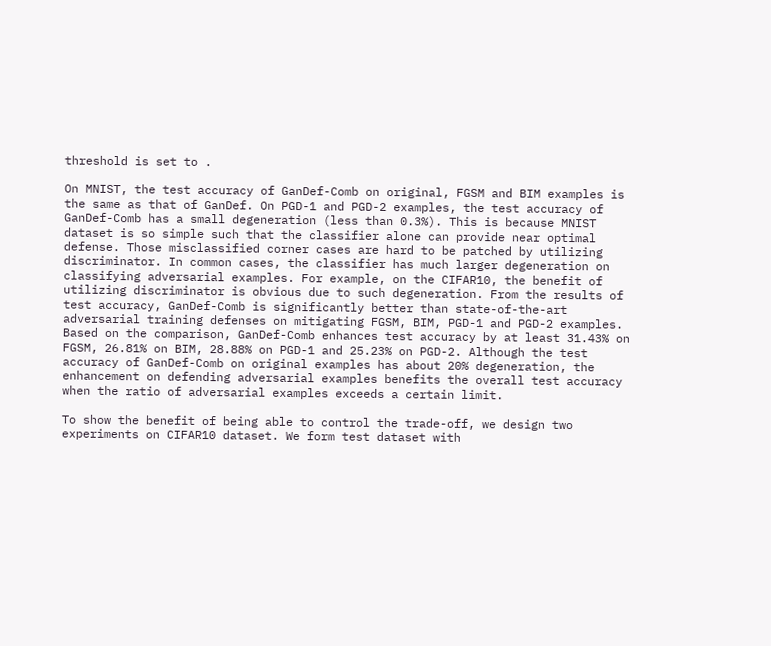threshold is set to .

On MNIST, the test accuracy of GanDef-Comb on original, FGSM and BIM examples is the same as that of GanDef. On PGD-1 and PGD-2 examples, the test accuracy of GanDef-Comb has a small degeneration (less than 0.3%). This is because MNIST dataset is so simple such that the classifier alone can provide near optimal defense. Those misclassified corner cases are hard to be patched by utilizing discriminator. In common cases, the classifier has much larger degeneration on classifying adversarial examples. For example, on the CIFAR10, the benefit of utilizing discriminator is obvious due to such degeneration. From the results of test accuracy, GanDef-Comb is significantly better than state-of-the-art adversarial training defenses on mitigating FGSM, BIM, PGD-1 and PGD-2 examples. Based on the comparison, GanDef-Comb enhances test accuracy by at least 31.43% on FGSM, 26.81% on BIM, 28.88% on PGD-1 and 25.23% on PGD-2. Although the test accuracy of GanDef-Comb on original examples has about 20% degeneration, the enhancement on defending adversarial examples benefits the overall test accuracy when the ratio of adversarial examples exceeds a certain limit.

To show the benefit of being able to control the trade-off, we design two experiments on CIFAR10 dataset. We form test dataset with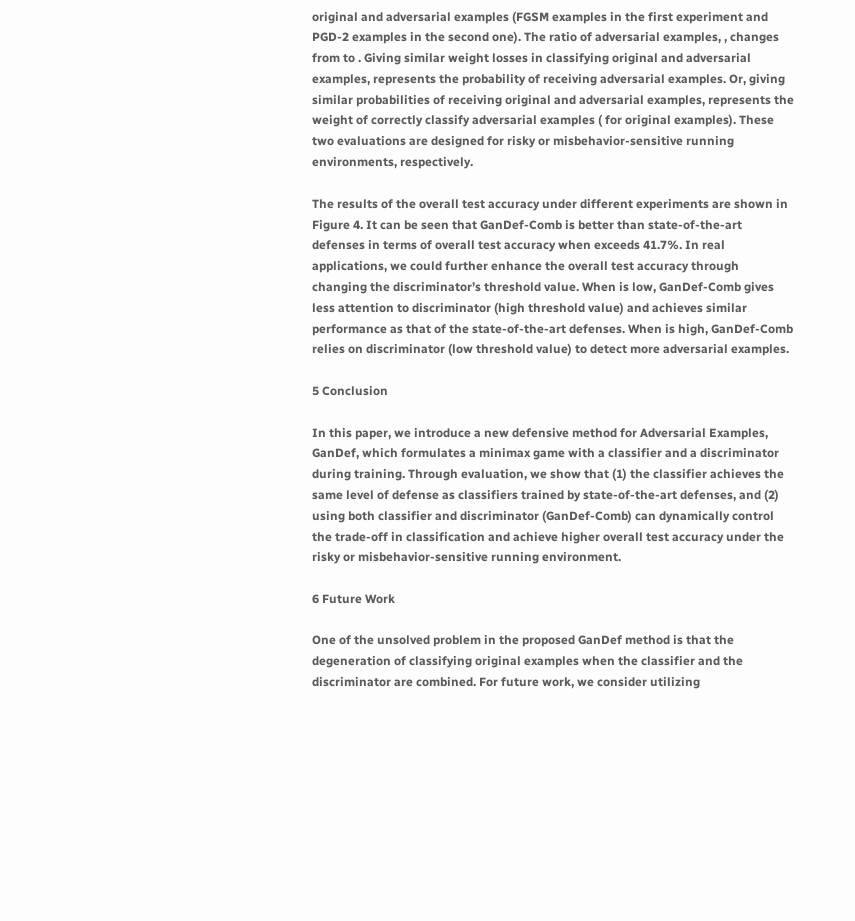original and adversarial examples (FGSM examples in the first experiment and PGD-2 examples in the second one). The ratio of adversarial examples, , changes from to . Giving similar weight losses in classifying original and adversarial examples, represents the probability of receiving adversarial examples. Or, giving similar probabilities of receiving original and adversarial examples, represents the weight of correctly classify adversarial examples ( for original examples). These two evaluations are designed for risky or misbehavior-sensitive running environments, respectively.

The results of the overall test accuracy under different experiments are shown in Figure 4. It can be seen that GanDef-Comb is better than state-of-the-art defenses in terms of overall test accuracy when exceeds 41.7%. In real applications, we could further enhance the overall test accuracy through changing the discriminator’s threshold value. When is low, GanDef-Comb gives less attention to discriminator (high threshold value) and achieves similar performance as that of the state-of-the-art defenses. When is high, GanDef-Comb relies on discriminator (low threshold value) to detect more adversarial examples.

5 Conclusion

In this paper, we introduce a new defensive method for Adversarial Examples, GanDef, which formulates a minimax game with a classifier and a discriminator during training. Through evaluation, we show that (1) the classifier achieves the same level of defense as classifiers trained by state-of-the-art defenses, and (2) using both classifier and discriminator (GanDef-Comb) can dynamically control the trade-off in classification and achieve higher overall test accuracy under the risky or misbehavior-sensitive running environment.

6 Future Work

One of the unsolved problem in the proposed GanDef method is that the degeneration of classifying original examples when the classifier and the discriminator are combined. For future work, we consider utilizing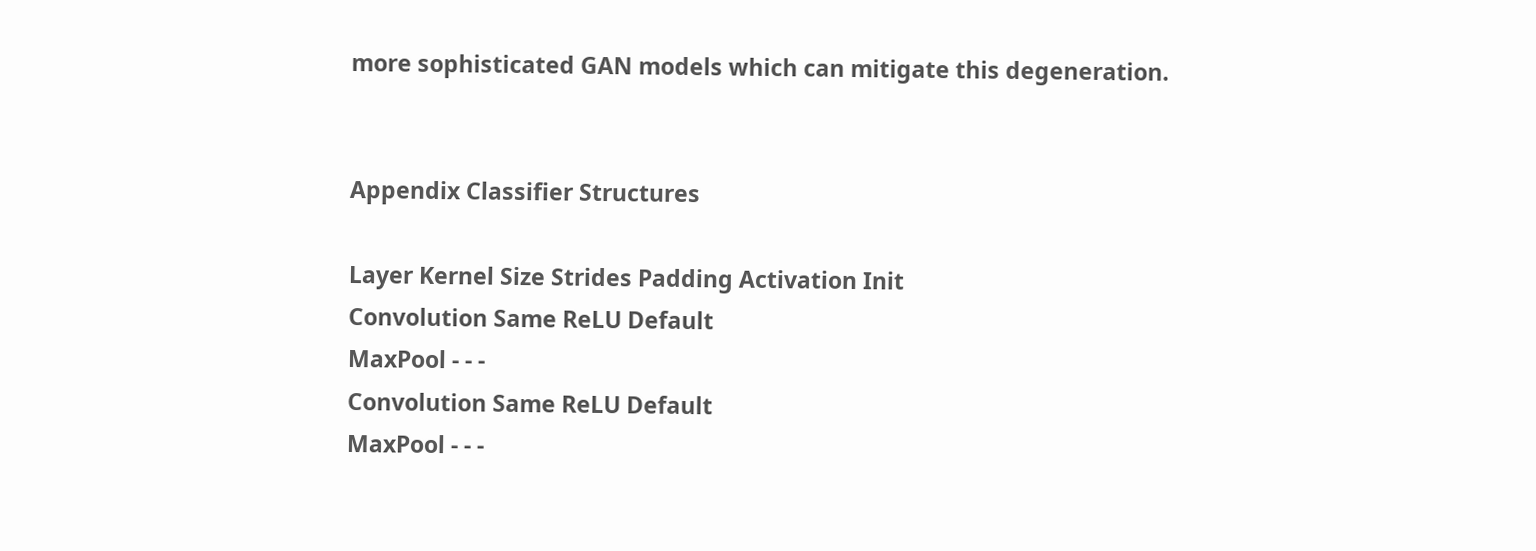more sophisticated GAN models which can mitigate this degeneration.


Appendix Classifier Structures

Layer Kernel Size Strides Padding Activation Init
Convolution Same ReLU Default
MaxPool - - -
Convolution Same ReLU Default
MaxPool - - -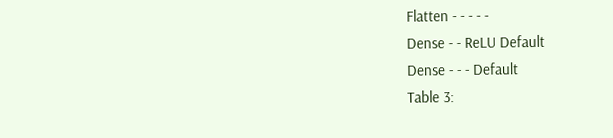Flatten - - - - -
Dense - - ReLU Default
Dense - - - Default
Table 3: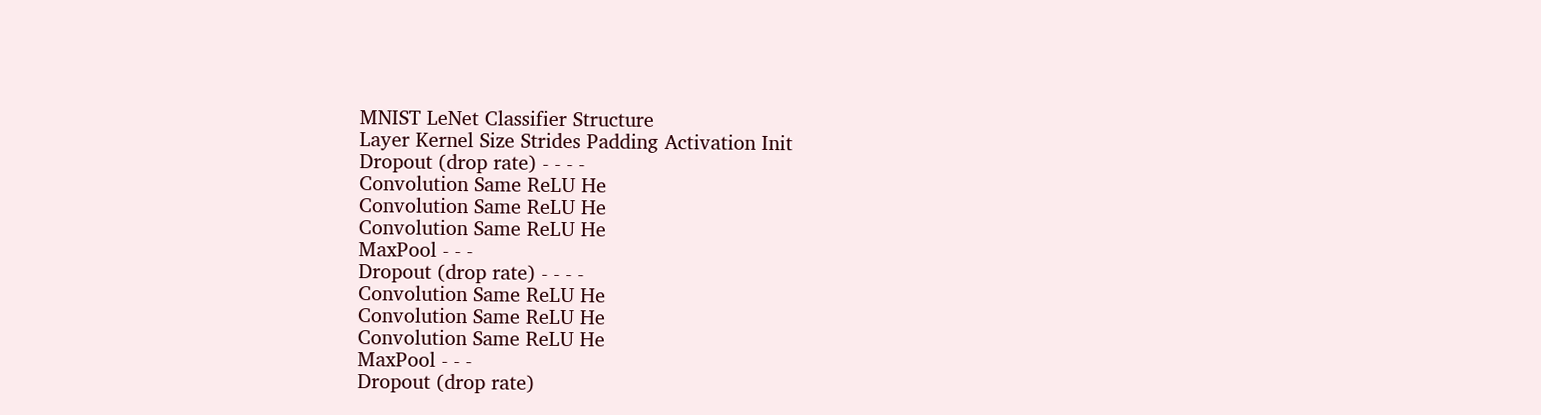MNIST LeNet Classifier Structure
Layer Kernel Size Strides Padding Activation Init
Dropout (drop rate) - - - -
Convolution Same ReLU He
Convolution Same ReLU He
Convolution Same ReLU He
MaxPool - - -
Dropout (drop rate) - - - -
Convolution Same ReLU He
Convolution Same ReLU He
Convolution Same ReLU He
MaxPool - - -
Dropout (drop rate)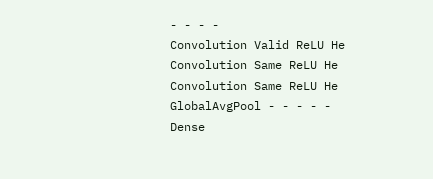- - - -
Convolution Valid ReLU He
Convolution Same ReLU He
Convolution Same ReLU He
GlobalAvgPool - - - - -
Dense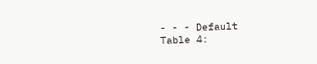- - - Default
Table 4: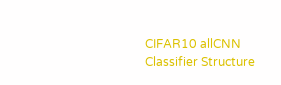CIFAR10 allCNN Classifier Structure